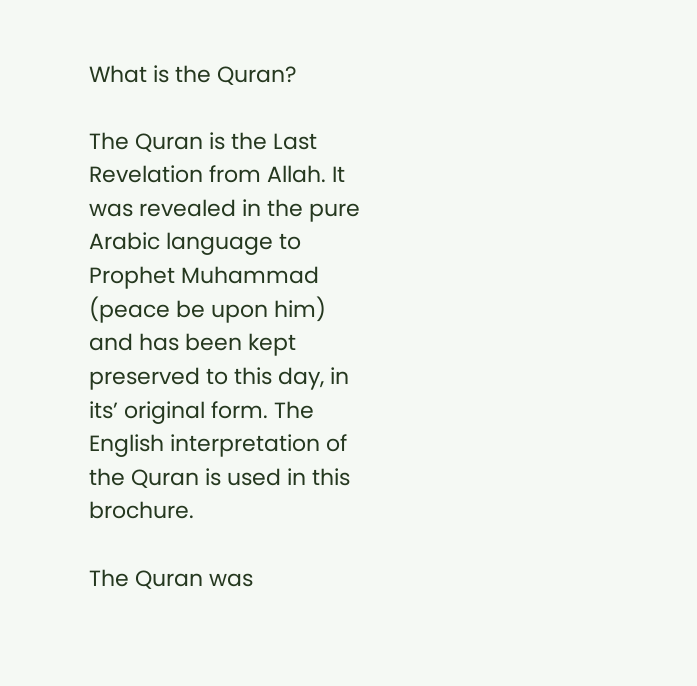What is the Quran?

The Quran is the Last Revelation from Allah. It was revealed in the pure Arabic language to Prophet Muhammad (peace be upon him) and has been kept preserved to this day, in its’ original form. The English interpretation of the Quran is used in this brochure.

The Quran was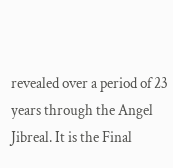revealed over a period of 23 years through the Angel Jibreal. It is the Final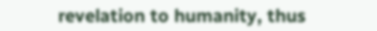revelation to humanity, thus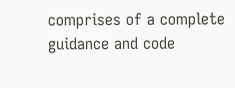comprises of a complete guidance and code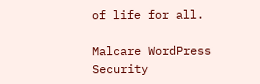of life for all.

Malcare WordPress Security